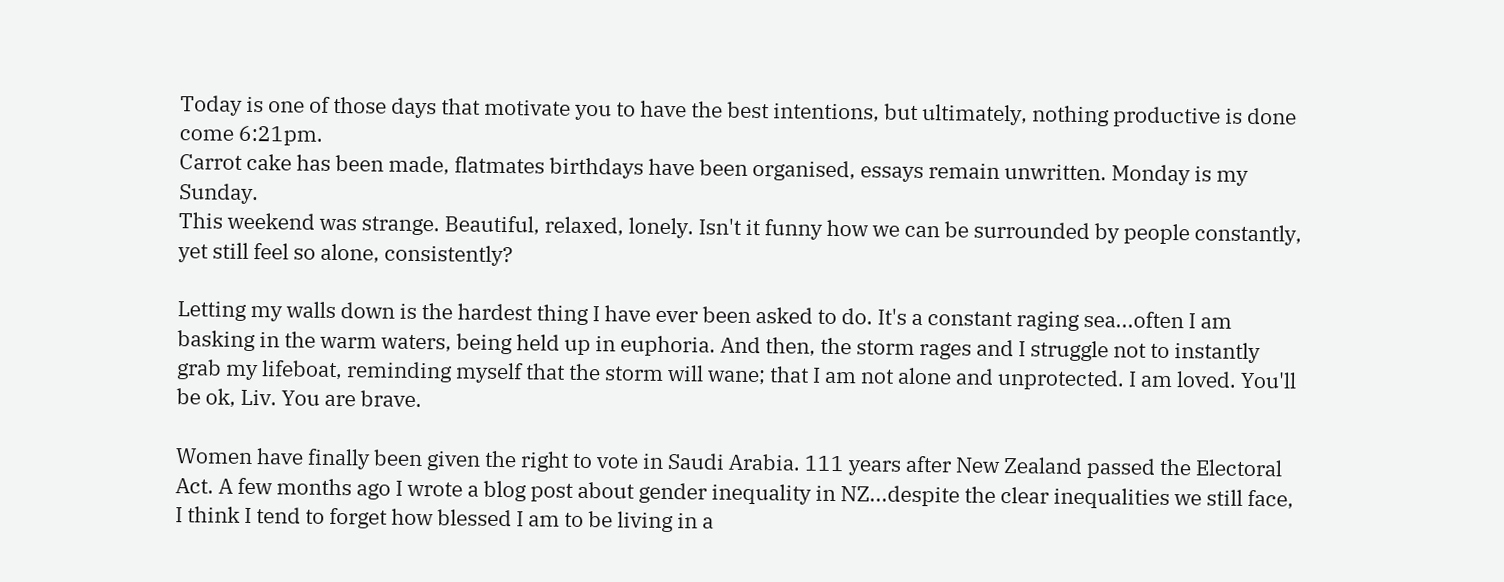Today is one of those days that motivate you to have the best intentions, but ultimately, nothing productive is done come 6:21pm.
Carrot cake has been made, flatmates birthdays have been organised, essays remain unwritten. Monday is my Sunday.
This weekend was strange. Beautiful, relaxed, lonely. Isn't it funny how we can be surrounded by people constantly, yet still feel so alone, consistently?

Letting my walls down is the hardest thing I have ever been asked to do. It's a constant raging sea...often I am basking in the warm waters, being held up in euphoria. And then, the storm rages and I struggle not to instantly grab my lifeboat, reminding myself that the storm will wane; that I am not alone and unprotected. I am loved. You'll be ok, Liv. You are brave.

Women have finally been given the right to vote in Saudi Arabia. 111 years after New Zealand passed the Electoral Act. A few months ago I wrote a blog post about gender inequality in NZ...despite the clear inequalities we still face, I think I tend to forget how blessed I am to be living in a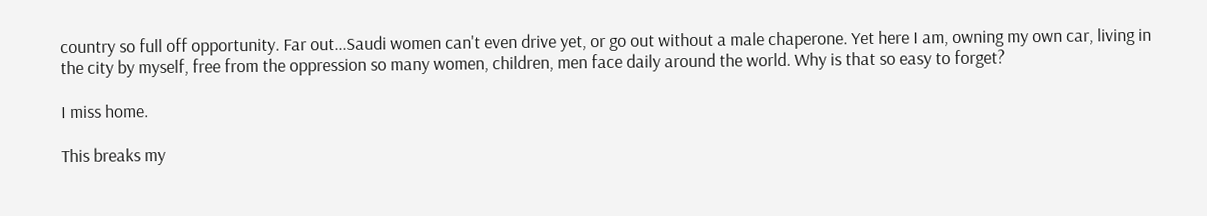country so full off opportunity. Far out...Saudi women can't even drive yet, or go out without a male chaperone. Yet here I am, owning my own car, living in the city by myself, free from the oppression so many women, children, men face daily around the world. Why is that so easy to forget?

I miss home.

This breaks my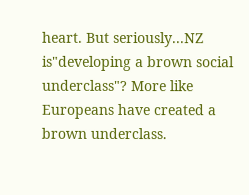heart. But seriously...NZ is"developing a brown social underclass"? More like Europeans have created a brown underclass.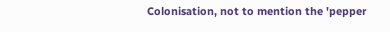Colonisation, not to mention the 'pepper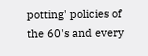potting' policies of the 60's and every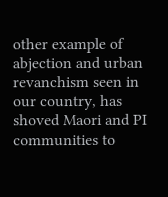other example of abjection and urban revanchism seen in our country, has shoved Maori and PI communities to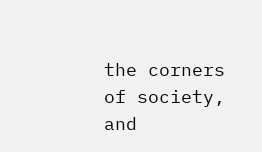the corners of society, and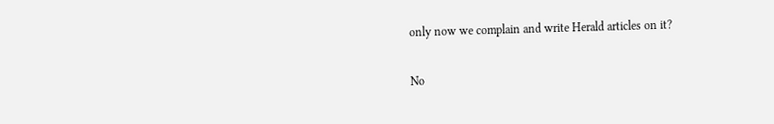only now we complain and write Herald articles on it?

No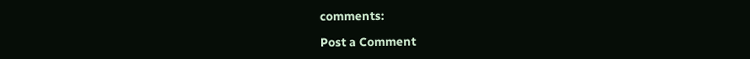comments:

Post a Comment